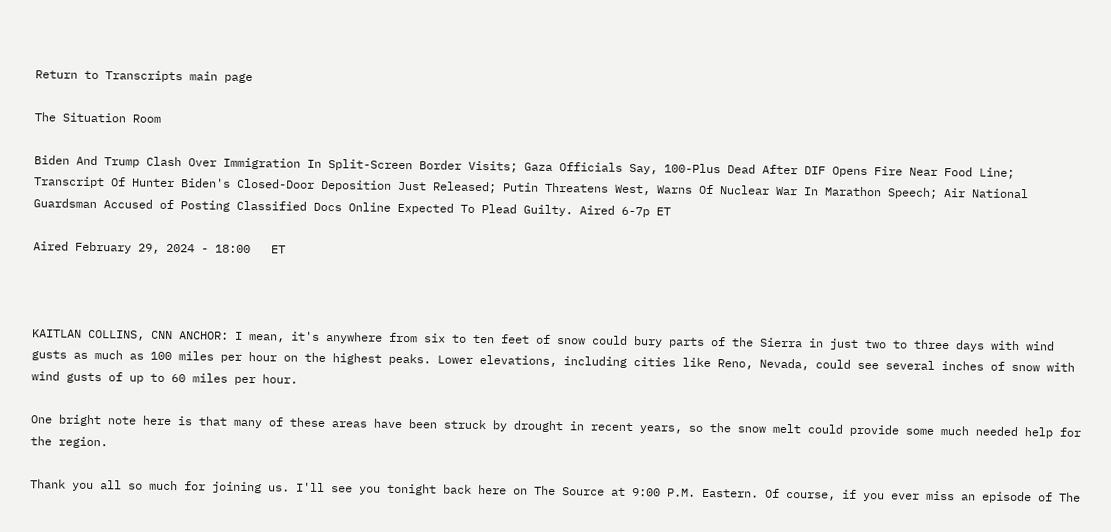Return to Transcripts main page

The Situation Room

Biden And Trump Clash Over Immigration In Split-Screen Border Visits; Gaza Officials Say, 100-Plus Dead After DIF Opens Fire Near Food Line; Transcript Of Hunter Biden's Closed-Door Deposition Just Released; Putin Threatens West, Warns Of Nuclear War In Marathon Speech; Air National Guardsman Accused of Posting Classified Docs Online Expected To Plead Guilty. Aired 6-7p ET

Aired February 29, 2024 - 18:00   ET



KAITLAN COLLINS, CNN ANCHOR: I mean, it's anywhere from six to ten feet of snow could bury parts of the Sierra in just two to three days with wind gusts as much as 100 miles per hour on the highest peaks. Lower elevations, including cities like Reno, Nevada, could see several inches of snow with wind gusts of up to 60 miles per hour.

One bright note here is that many of these areas have been struck by drought in recent years, so the snow melt could provide some much needed help for the region.

Thank you all so much for joining us. I'll see you tonight back here on The Source at 9:00 P.M. Eastern. Of course, if you ever miss an episode of The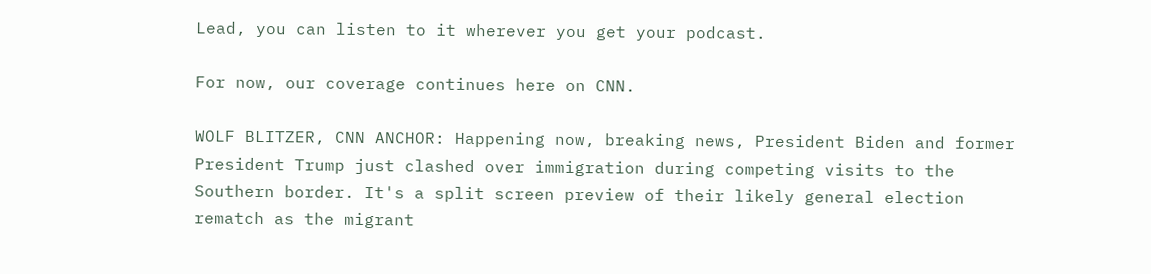Lead, you can listen to it wherever you get your podcast.

For now, our coverage continues here on CNN.

WOLF BLITZER, CNN ANCHOR: Happening now, breaking news, President Biden and former President Trump just clashed over immigration during competing visits to the Southern border. It's a split screen preview of their likely general election rematch as the migrant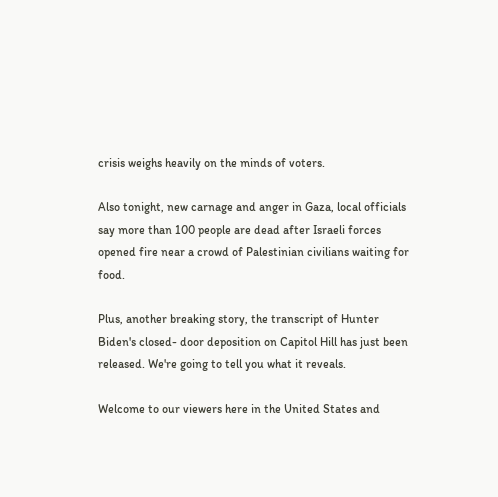crisis weighs heavily on the minds of voters.

Also tonight, new carnage and anger in Gaza, local officials say more than 100 people are dead after Israeli forces opened fire near a crowd of Palestinian civilians waiting for food.

Plus, another breaking story, the transcript of Hunter Biden's closed- door deposition on Capitol Hill has just been released. We're going to tell you what it reveals.

Welcome to our viewers here in the United States and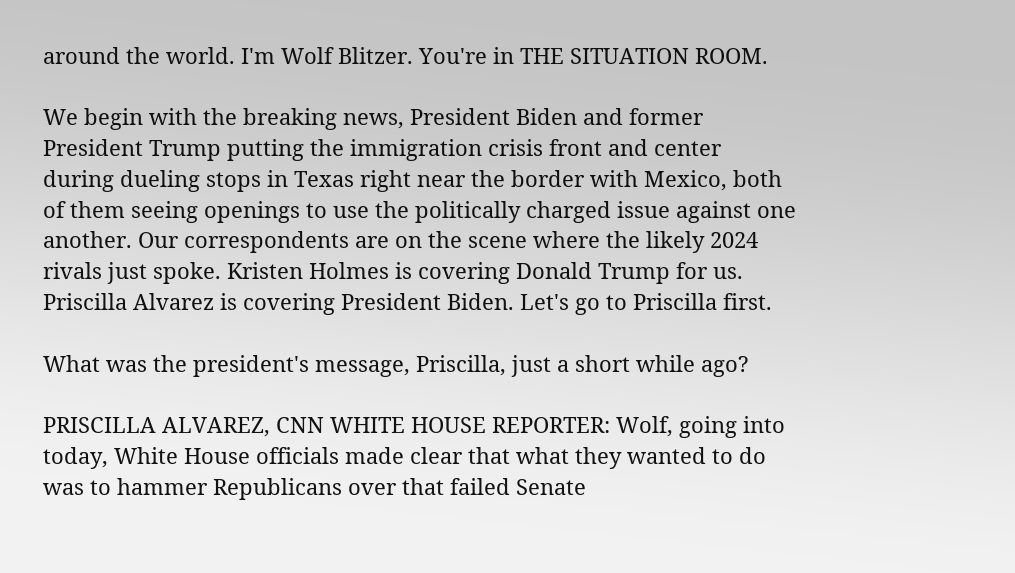around the world. I'm Wolf Blitzer. You're in THE SITUATION ROOM.

We begin with the breaking news, President Biden and former President Trump putting the immigration crisis front and center during dueling stops in Texas right near the border with Mexico, both of them seeing openings to use the politically charged issue against one another. Our correspondents are on the scene where the likely 2024 rivals just spoke. Kristen Holmes is covering Donald Trump for us. Priscilla Alvarez is covering President Biden. Let's go to Priscilla first.

What was the president's message, Priscilla, just a short while ago?

PRISCILLA ALVAREZ, CNN WHITE HOUSE REPORTER: Wolf, going into today, White House officials made clear that what they wanted to do was to hammer Republicans over that failed Senate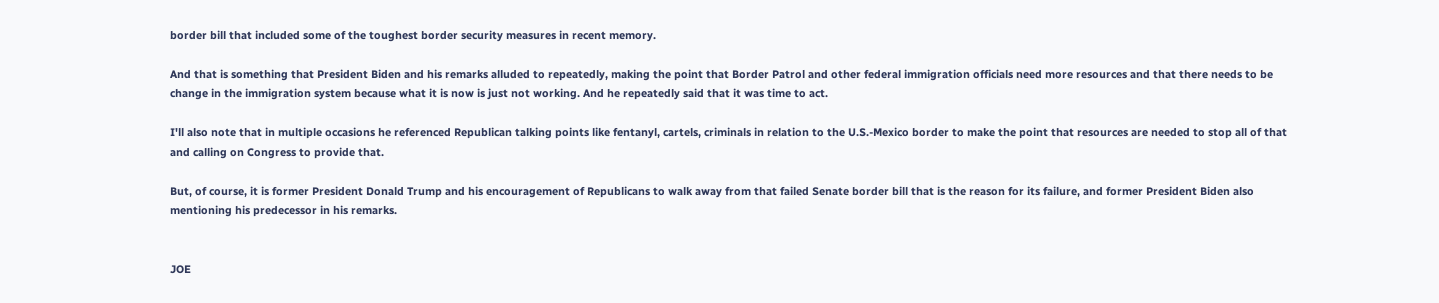border bill that included some of the toughest border security measures in recent memory.

And that is something that President Biden and his remarks alluded to repeatedly, making the point that Border Patrol and other federal immigration officials need more resources and that there needs to be change in the immigration system because what it is now is just not working. And he repeatedly said that it was time to act.

I'll also note that in multiple occasions he referenced Republican talking points like fentanyl, cartels, criminals in relation to the U.S.-Mexico border to make the point that resources are needed to stop all of that and calling on Congress to provide that.

But, of course, it is former President Donald Trump and his encouragement of Republicans to walk away from that failed Senate border bill that is the reason for its failure, and former President Biden also mentioning his predecessor in his remarks.


JOE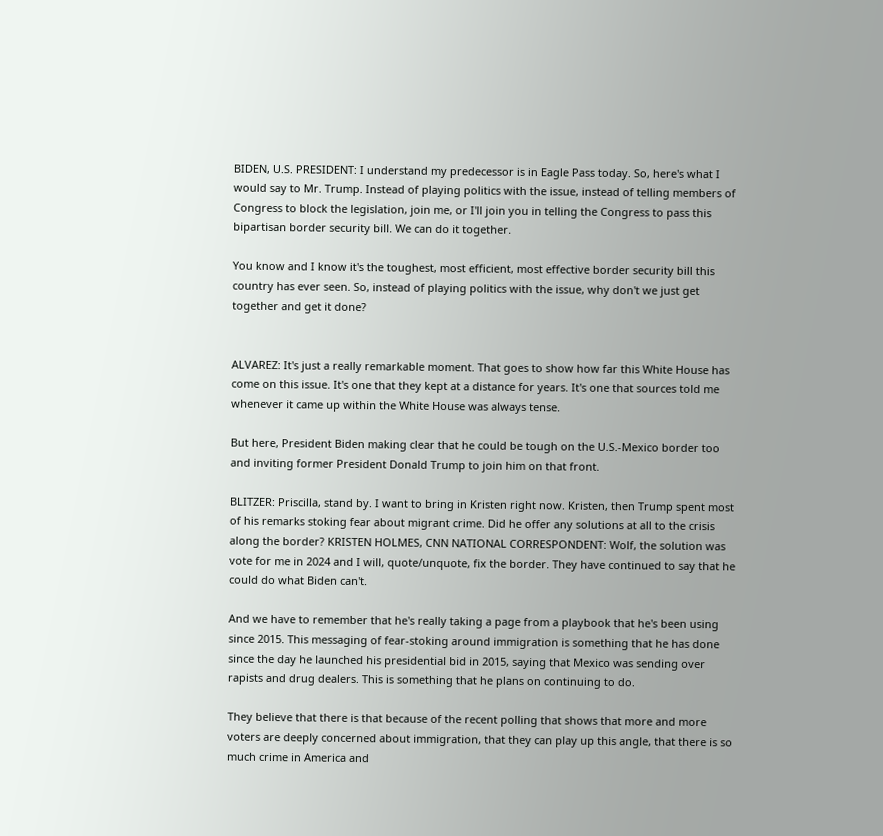BIDEN, U.S. PRESIDENT: I understand my predecessor is in Eagle Pass today. So, here's what I would say to Mr. Trump. Instead of playing politics with the issue, instead of telling members of Congress to block the legislation, join me, or I'll join you in telling the Congress to pass this bipartisan border security bill. We can do it together.

You know and I know it's the toughest, most efficient, most effective border security bill this country has ever seen. So, instead of playing politics with the issue, why don't we just get together and get it done?


ALVAREZ: It's just a really remarkable moment. That goes to show how far this White House has come on this issue. It's one that they kept at a distance for years. It's one that sources told me whenever it came up within the White House was always tense.

But here, President Biden making clear that he could be tough on the U.S.-Mexico border too and inviting former President Donald Trump to join him on that front.

BLITZER: Priscilla, stand by. I want to bring in Kristen right now. Kristen, then Trump spent most of his remarks stoking fear about migrant crime. Did he offer any solutions at all to the crisis along the border? KRISTEN HOLMES, CNN NATIONAL CORRESPONDENT: Wolf, the solution was vote for me in 2024 and I will, quote/unquote, fix the border. They have continued to say that he could do what Biden can't.

And we have to remember that he's really taking a page from a playbook that he's been using since 2015. This messaging of fear-stoking around immigration is something that he has done since the day he launched his presidential bid in 2015, saying that Mexico was sending over rapists and drug dealers. This is something that he plans on continuing to do.

They believe that there is that because of the recent polling that shows that more and more voters are deeply concerned about immigration, that they can play up this angle, that there is so much crime in America and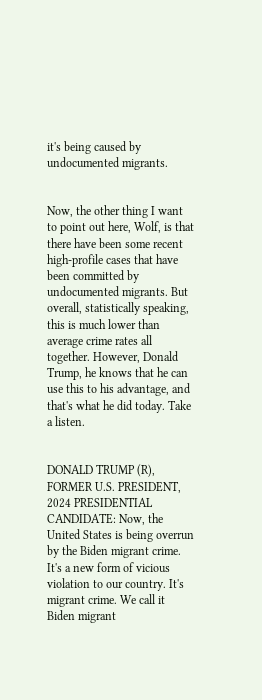it's being caused by undocumented migrants.


Now, the other thing I want to point out here, Wolf, is that there have been some recent high-profile cases that have been committed by undocumented migrants. But overall, statistically speaking, this is much lower than average crime rates all together. However, Donald Trump, he knows that he can use this to his advantage, and that's what he did today. Take a listen.


DONALD TRUMP (R), FORMER U.S. PRESIDENT, 2024 PRESIDENTIAL CANDIDATE: Now, the United States is being overrun by the Biden migrant crime. It's a new form of vicious violation to our country. It's migrant crime. We call it Biden migrant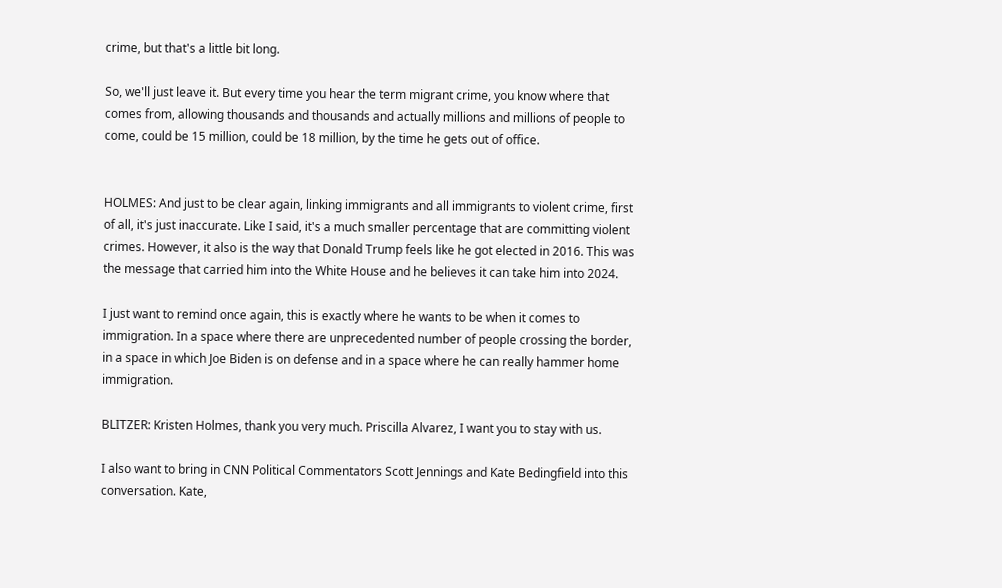crime, but that's a little bit long.

So, we'll just leave it. But every time you hear the term migrant crime, you know where that comes from, allowing thousands and thousands and actually millions and millions of people to come, could be 15 million, could be 18 million, by the time he gets out of office.


HOLMES: And just to be clear again, linking immigrants and all immigrants to violent crime, first of all, it's just inaccurate. Like I said, it's a much smaller percentage that are committing violent crimes. However, it also is the way that Donald Trump feels like he got elected in 2016. This was the message that carried him into the White House and he believes it can take him into 2024.

I just want to remind once again, this is exactly where he wants to be when it comes to immigration. In a space where there are unprecedented number of people crossing the border, in a space in which Joe Biden is on defense and in a space where he can really hammer home immigration.

BLITZER: Kristen Holmes, thank you very much. Priscilla Alvarez, I want you to stay with us.

I also want to bring in CNN Political Commentators Scott Jennings and Kate Bedingfield into this conversation. Kate,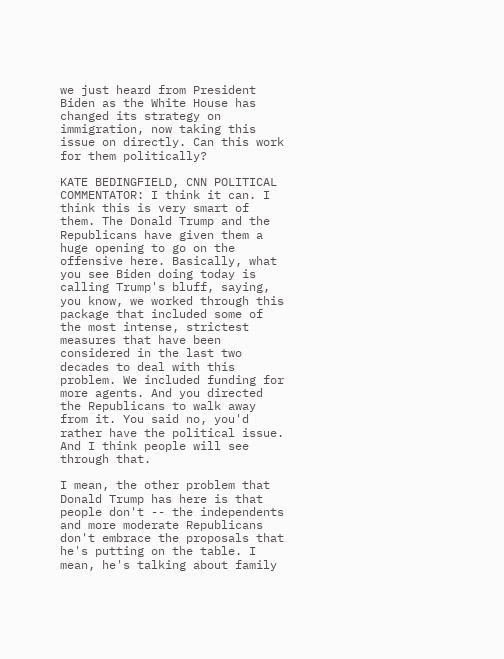we just heard from President Biden as the White House has changed its strategy on immigration, now taking this issue on directly. Can this work for them politically?

KATE BEDINGFIELD, CNN POLITICAL COMMENTATOR: I think it can. I think this is very smart of them. The Donald Trump and the Republicans have given them a huge opening to go on the offensive here. Basically, what you see Biden doing today is calling Trump's bluff, saying, you know, we worked through this package that included some of the most intense, strictest measures that have been considered in the last two decades to deal with this problem. We included funding for more agents. And you directed the Republicans to walk away from it. You said no, you'd rather have the political issue. And I think people will see through that.

I mean, the other problem that Donald Trump has here is that people don't -- the independents and more moderate Republicans don't embrace the proposals that he's putting on the table. I mean, he's talking about family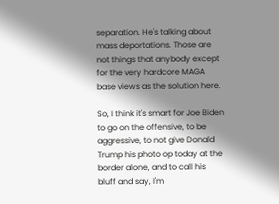separation. He's talking about mass deportations. Those are not things that anybody except for the very hardcore MAGA base views as the solution here.

So, I think it's smart for Joe Biden to go on the offensive, to be aggressive, to not give Donald Trump his photo op today at the border alone, and to call his bluff and say, I'm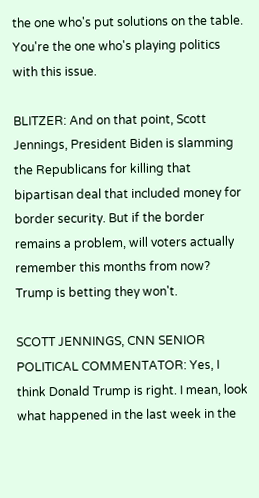the one who's put solutions on the table. You're the one who's playing politics with this issue.

BLITZER: And on that point, Scott Jennings, President Biden is slamming the Republicans for killing that bipartisan deal that included money for border security. But if the border remains a problem, will voters actually remember this months from now? Trump is betting they won't.

SCOTT JENNINGS, CNN SENIOR POLITICAL COMMENTATOR: Yes, I think Donald Trump is right. I mean, look what happened in the last week in the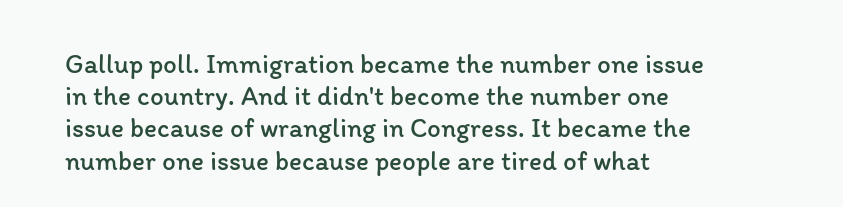Gallup poll. Immigration became the number one issue in the country. And it didn't become the number one issue because of wrangling in Congress. It became the number one issue because people are tired of what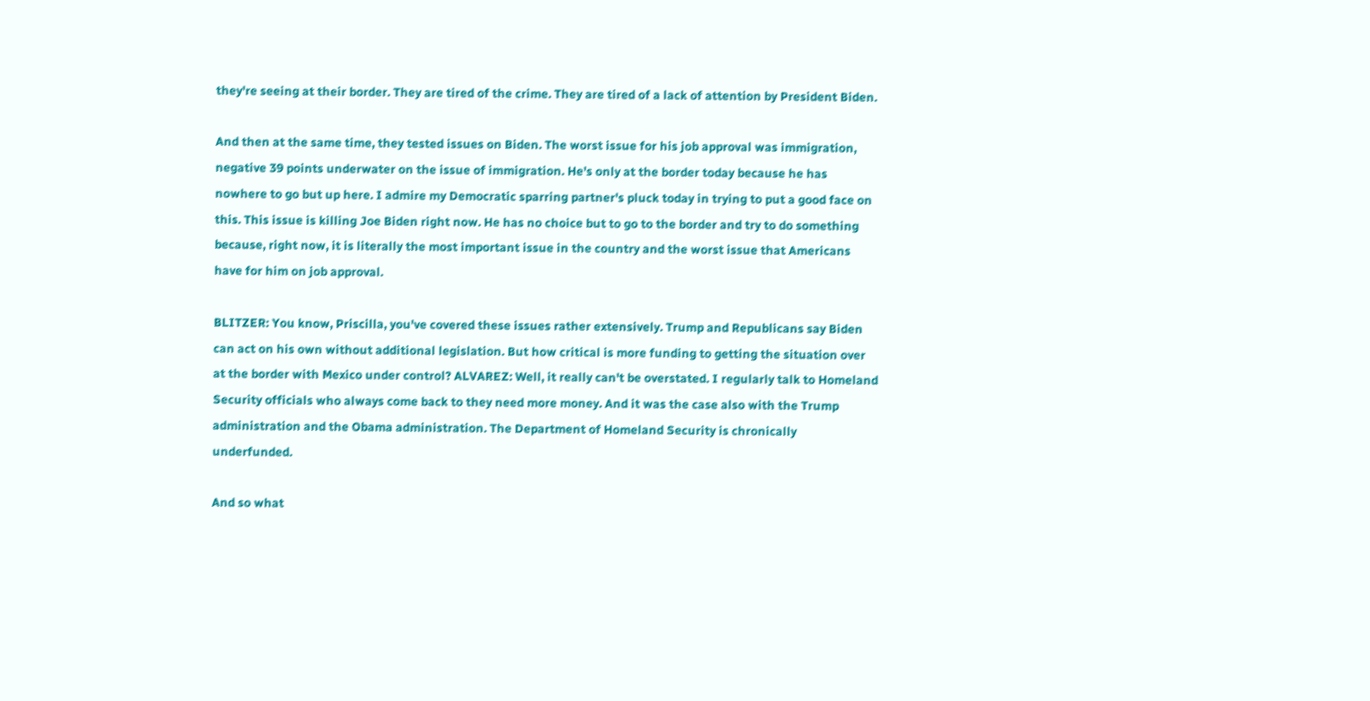they're seeing at their border. They are tired of the crime. They are tired of a lack of attention by President Biden.

And then at the same time, they tested issues on Biden. The worst issue for his job approval was immigration, negative 39 points underwater on the issue of immigration. He's only at the border today because he has nowhere to go but up here. I admire my Democratic sparring partner's pluck today in trying to put a good face on this. This issue is killing Joe Biden right now. He has no choice but to go to the border and try to do something because, right now, it is literally the most important issue in the country and the worst issue that Americans have for him on job approval.

BLITZER: You know, Priscilla, you've covered these issues rather extensively. Trump and Republicans say Biden can act on his own without additional legislation. But how critical is more funding to getting the situation over at the border with Mexico under control? ALVAREZ: Well, it really can't be overstated. I regularly talk to Homeland Security officials who always come back to they need more money. And it was the case also with the Trump administration and the Obama administration. The Department of Homeland Security is chronically underfunded.

And so what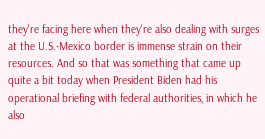they're facing here when they're also dealing with surges at the U.S.-Mexico border is immense strain on their resources. And so that was something that came up quite a bit today when President Biden had his operational briefing with federal authorities, in which he also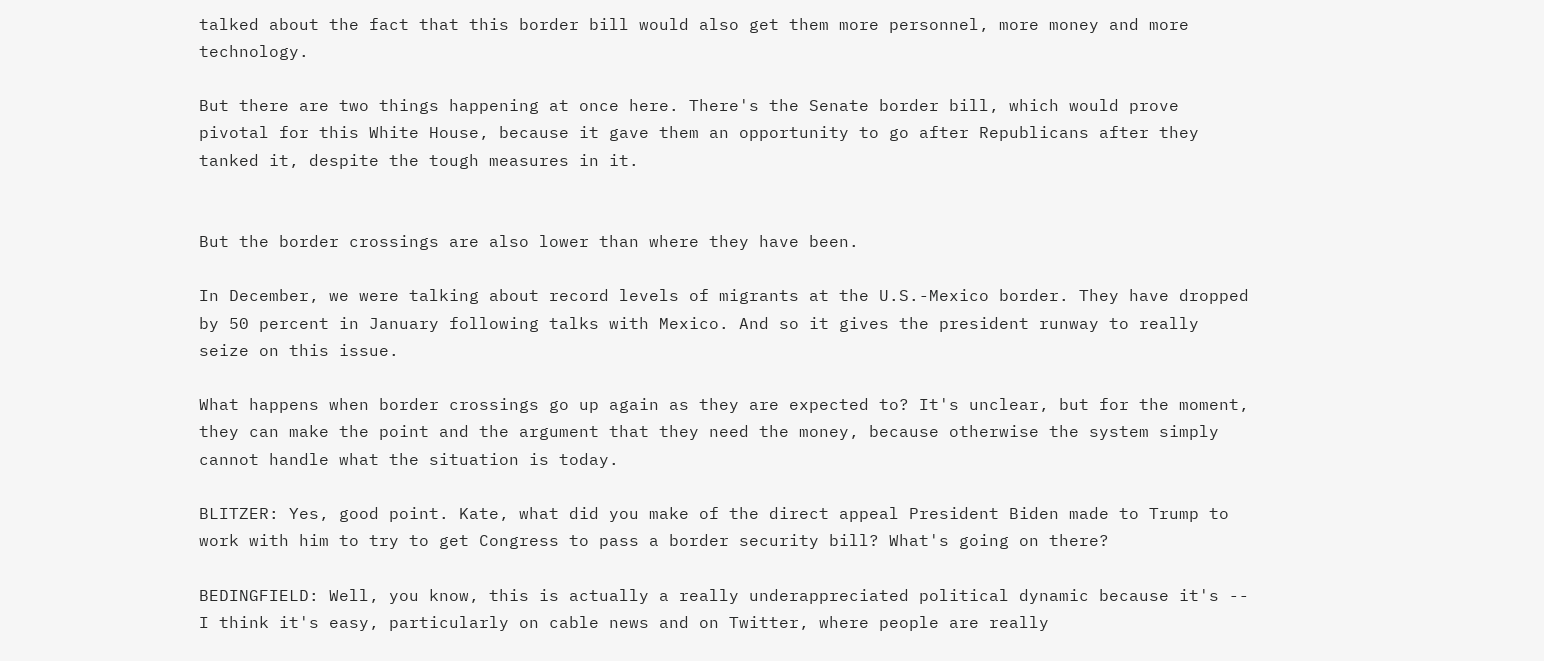talked about the fact that this border bill would also get them more personnel, more money and more technology.

But there are two things happening at once here. There's the Senate border bill, which would prove pivotal for this White House, because it gave them an opportunity to go after Republicans after they tanked it, despite the tough measures in it.


But the border crossings are also lower than where they have been.

In December, we were talking about record levels of migrants at the U.S.-Mexico border. They have dropped by 50 percent in January following talks with Mexico. And so it gives the president runway to really seize on this issue.

What happens when border crossings go up again as they are expected to? It's unclear, but for the moment, they can make the point and the argument that they need the money, because otherwise the system simply cannot handle what the situation is today.

BLITZER: Yes, good point. Kate, what did you make of the direct appeal President Biden made to Trump to work with him to try to get Congress to pass a border security bill? What's going on there?

BEDINGFIELD: Well, you know, this is actually a really underappreciated political dynamic because it's -- I think it's easy, particularly on cable news and on Twitter, where people are really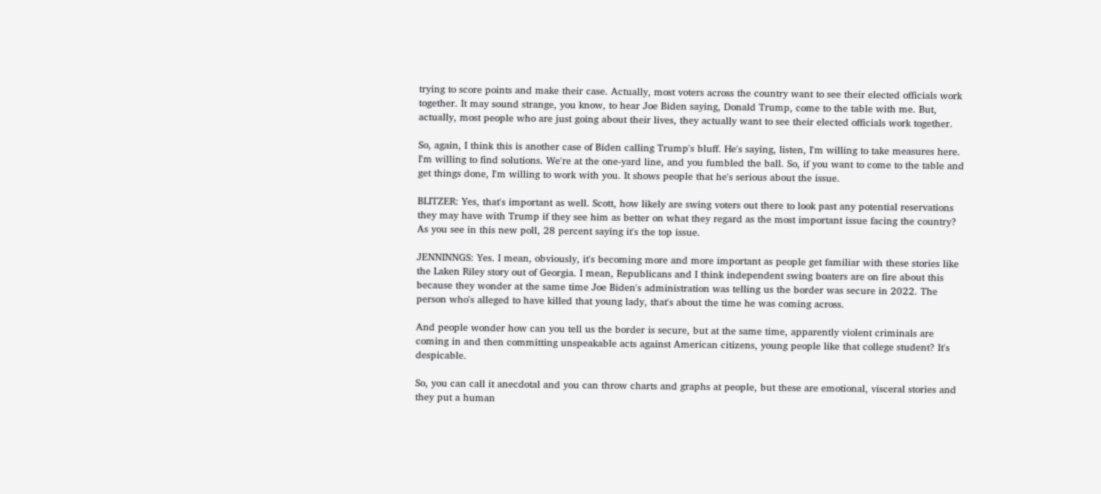trying to score points and make their case. Actually, most voters across the country want to see their elected officials work together. It may sound strange, you know, to hear Joe Biden saying, Donald Trump, come to the table with me. But, actually, most people who are just going about their lives, they actually want to see their elected officials work together.

So, again, I think this is another case of Biden calling Trump's bluff. He's saying, listen, I'm willing to take measures here. I'm willing to find solutions. We're at the one-yard line, and you fumbled the ball. So, if you want to come to the table and get things done, I'm willing to work with you. It shows people that he's serious about the issue.

BLITZER: Yes, that's important as well. Scott, how likely are swing voters out there to look past any potential reservations they may have with Trump if they see him as better on what they regard as the most important issue facing the country? As you see in this new poll, 28 percent saying it's the top issue.

JENNINNGS: Yes. I mean, obviously, it's becoming more and more important as people get familiar with these stories like the Laken Riley story out of Georgia. I mean, Republicans and I think independent swing boaters are on fire about this because they wonder at the same time Joe Biden's administration was telling us the border was secure in 2022. The person who's alleged to have killed that young lady, that's about the time he was coming across.

And people wonder how can you tell us the border is secure, but at the same time, apparently violent criminals are coming in and then committing unspeakable acts against American citizens, young people like that college student? It's despicable.

So, you can call it anecdotal and you can throw charts and graphs at people, but these are emotional, visceral stories and they put a human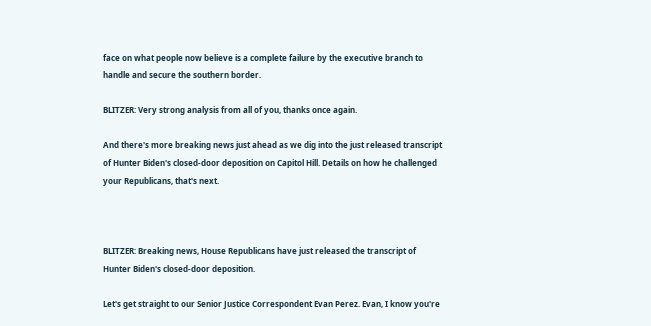face on what people now believe is a complete failure by the executive branch to handle and secure the southern border.

BLITZER: Very strong analysis from all of you, thanks once again.

And there's more breaking news just ahead as we dig into the just released transcript of Hunter Biden's closed-door deposition on Capitol Hill. Details on how he challenged your Republicans, that's next.



BLITZER: Breaking news, House Republicans have just released the transcript of Hunter Biden's closed-door deposition.

Let's get straight to our Senior Justice Correspondent Evan Perez. Evan, I know you're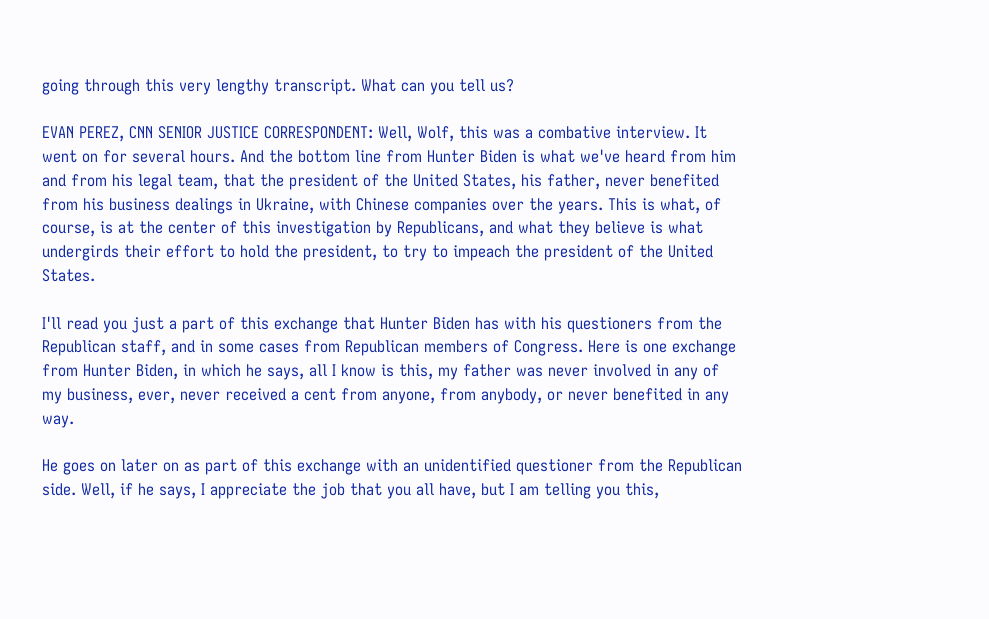going through this very lengthy transcript. What can you tell us?

EVAN PEREZ, CNN SENIOR JUSTICE CORRESPONDENT: Well, Wolf, this was a combative interview. It went on for several hours. And the bottom line from Hunter Biden is what we've heard from him and from his legal team, that the president of the United States, his father, never benefited from his business dealings in Ukraine, with Chinese companies over the years. This is what, of course, is at the center of this investigation by Republicans, and what they believe is what undergirds their effort to hold the president, to try to impeach the president of the United States.

I'll read you just a part of this exchange that Hunter Biden has with his questioners from the Republican staff, and in some cases from Republican members of Congress. Here is one exchange from Hunter Biden, in which he says, all I know is this, my father was never involved in any of my business, ever, never received a cent from anyone, from anybody, or never benefited in any way.

He goes on later on as part of this exchange with an unidentified questioner from the Republican side. Well, if he says, I appreciate the job that you all have, but I am telling you this,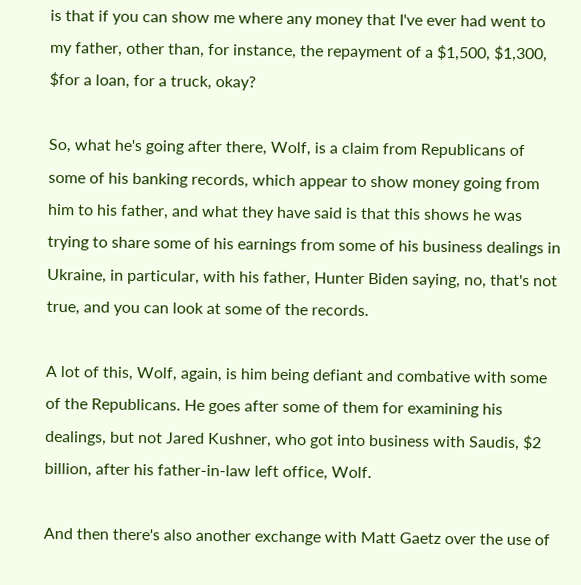is that if you can show me where any money that I've ever had went to my father, other than, for instance, the repayment of a $1,500, $1,300, $for a loan, for a truck, okay?

So, what he's going after there, Wolf, is a claim from Republicans of some of his banking records, which appear to show money going from him to his father, and what they have said is that this shows he was trying to share some of his earnings from some of his business dealings in Ukraine, in particular, with his father, Hunter Biden saying, no, that's not true, and you can look at some of the records.

A lot of this, Wolf, again, is him being defiant and combative with some of the Republicans. He goes after some of them for examining his dealings, but not Jared Kushner, who got into business with Saudis, $2 billion, after his father-in-law left office, Wolf.

And then there's also another exchange with Matt Gaetz over the use of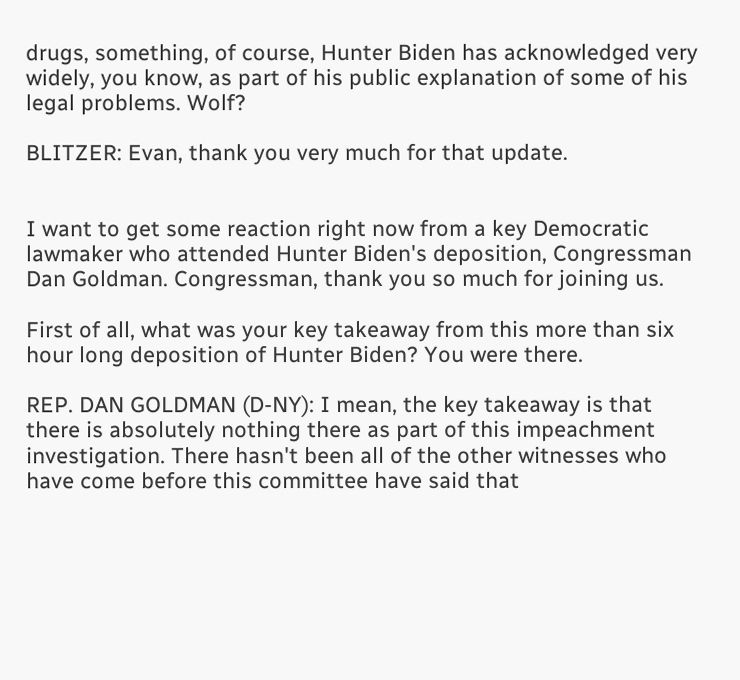drugs, something, of course, Hunter Biden has acknowledged very widely, you know, as part of his public explanation of some of his legal problems. Wolf?

BLITZER: Evan, thank you very much for that update.


I want to get some reaction right now from a key Democratic lawmaker who attended Hunter Biden's deposition, Congressman Dan Goldman. Congressman, thank you so much for joining us.

First of all, what was your key takeaway from this more than six hour long deposition of Hunter Biden? You were there.

REP. DAN GOLDMAN (D-NY): I mean, the key takeaway is that there is absolutely nothing there as part of this impeachment investigation. There hasn't been all of the other witnesses who have come before this committee have said that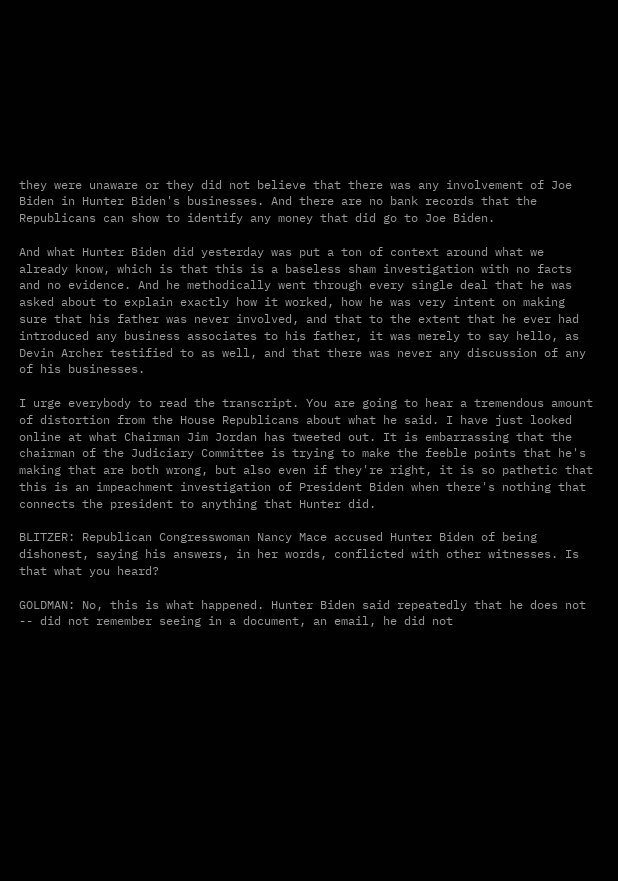they were unaware or they did not believe that there was any involvement of Joe Biden in Hunter Biden's businesses. And there are no bank records that the Republicans can show to identify any money that did go to Joe Biden.

And what Hunter Biden did yesterday was put a ton of context around what we already know, which is that this is a baseless sham investigation with no facts and no evidence. And he methodically went through every single deal that he was asked about to explain exactly how it worked, how he was very intent on making sure that his father was never involved, and that to the extent that he ever had introduced any business associates to his father, it was merely to say hello, as Devin Archer testified to as well, and that there was never any discussion of any of his businesses.

I urge everybody to read the transcript. You are going to hear a tremendous amount of distortion from the House Republicans about what he said. I have just looked online at what Chairman Jim Jordan has tweeted out. It is embarrassing that the chairman of the Judiciary Committee is trying to make the feeble points that he's making that are both wrong, but also even if they're right, it is so pathetic that this is an impeachment investigation of President Biden when there's nothing that connects the president to anything that Hunter did.

BLITZER: Republican Congresswoman Nancy Mace accused Hunter Biden of being dishonest, saying his answers, in her words, conflicted with other witnesses. Is that what you heard?

GOLDMAN: No, this is what happened. Hunter Biden said repeatedly that he does not -- did not remember seeing in a document, an email, he did not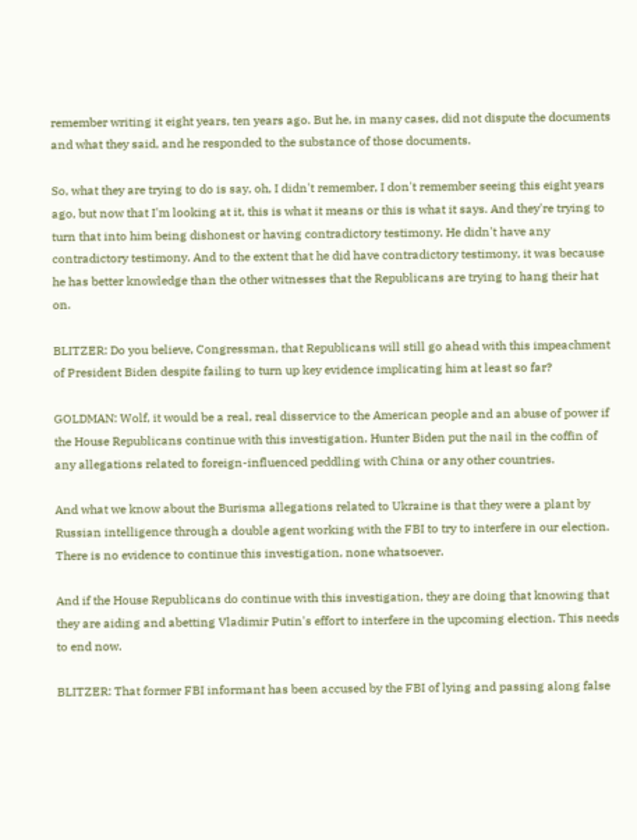remember writing it eight years, ten years ago. But he, in many cases, did not dispute the documents and what they said, and he responded to the substance of those documents.

So, what they are trying to do is say, oh, I didn't remember, I don't remember seeing this eight years ago, but now that I'm looking at it, this is what it means or this is what it says. And they're trying to turn that into him being dishonest or having contradictory testimony. He didn't have any contradictory testimony. And to the extent that he did have contradictory testimony, it was because he has better knowledge than the other witnesses that the Republicans are trying to hang their hat on.

BLITZER: Do you believe, Congressman, that Republicans will still go ahead with this impeachment of President Biden despite failing to turn up key evidence implicating him at least so far?

GOLDMAN: Wolf, it would be a real, real disservice to the American people and an abuse of power if the House Republicans continue with this investigation. Hunter Biden put the nail in the coffin of any allegations related to foreign-influenced peddling with China or any other countries.

And what we know about the Burisma allegations related to Ukraine is that they were a plant by Russian intelligence through a double agent working with the FBI to try to interfere in our election. There is no evidence to continue this investigation, none whatsoever.

And if the House Republicans do continue with this investigation, they are doing that knowing that they are aiding and abetting Vladimir Putin's effort to interfere in the upcoming election. This needs to end now.

BLITZER: That former FBI informant has been accused by the FBI of lying and passing along false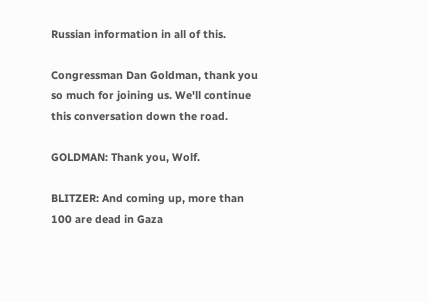Russian information in all of this.

Congressman Dan Goldman, thank you so much for joining us. We'll continue this conversation down the road.

GOLDMAN: Thank you, Wolf.

BLITZER: And coming up, more than 100 are dead in Gaza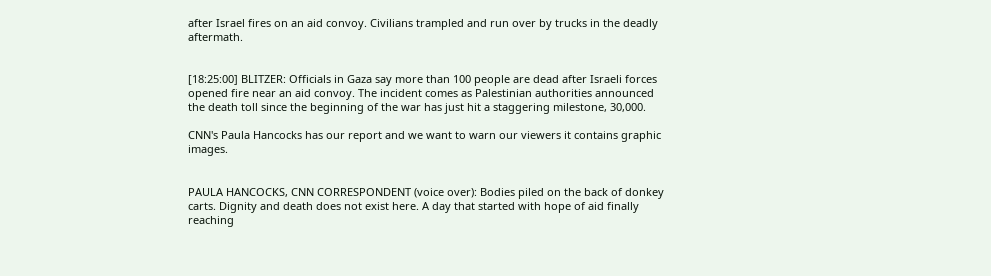after Israel fires on an aid convoy. Civilians trampled and run over by trucks in the deadly aftermath.


[18:25:00] BLITZER: Officials in Gaza say more than 100 people are dead after Israeli forces opened fire near an aid convoy. The incident comes as Palestinian authorities announced the death toll since the beginning of the war has just hit a staggering milestone, 30,000.

CNN's Paula Hancocks has our report and we want to warn our viewers it contains graphic images.


PAULA HANCOCKS, CNN CORRESPONDENT (voice over): Bodies piled on the back of donkey carts. Dignity and death does not exist here. A day that started with hope of aid finally reaching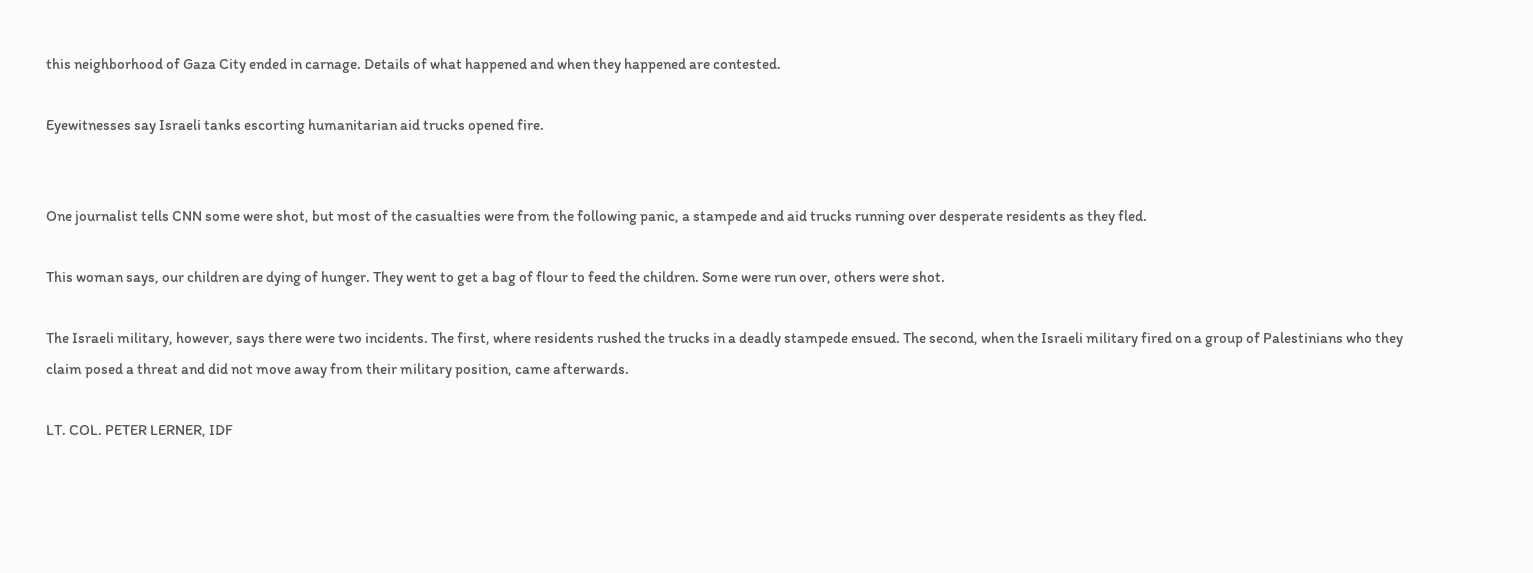this neighborhood of Gaza City ended in carnage. Details of what happened and when they happened are contested.

Eyewitnesses say Israeli tanks escorting humanitarian aid trucks opened fire.


One journalist tells CNN some were shot, but most of the casualties were from the following panic, a stampede and aid trucks running over desperate residents as they fled.

This woman says, our children are dying of hunger. They went to get a bag of flour to feed the children. Some were run over, others were shot.

The Israeli military, however, says there were two incidents. The first, where residents rushed the trucks in a deadly stampede ensued. The second, when the Israeli military fired on a group of Palestinians who they claim posed a threat and did not move away from their military position, came afterwards.

LT. COL. PETER LERNER, IDF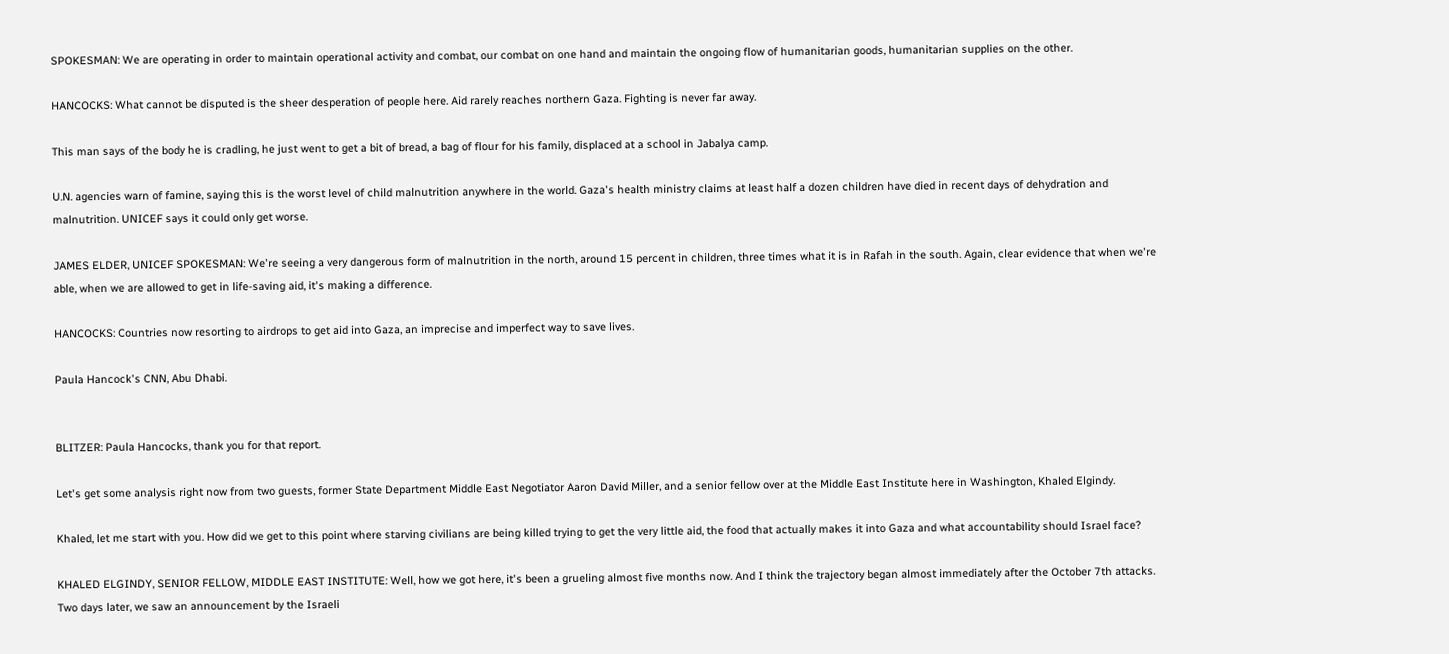SPOKESMAN: We are operating in order to maintain operational activity and combat, our combat on one hand and maintain the ongoing flow of humanitarian goods, humanitarian supplies on the other.

HANCOCKS: What cannot be disputed is the sheer desperation of people here. Aid rarely reaches northern Gaza. Fighting is never far away.

This man says of the body he is cradling, he just went to get a bit of bread, a bag of flour for his family, displaced at a school in Jabalya camp.

U.N. agencies warn of famine, saying this is the worst level of child malnutrition anywhere in the world. Gaza's health ministry claims at least half a dozen children have died in recent days of dehydration and malnutrition. UNICEF says it could only get worse.

JAMES ELDER, UNICEF SPOKESMAN: We're seeing a very dangerous form of malnutrition in the north, around 15 percent in children, three times what it is in Rafah in the south. Again, clear evidence that when we're able, when we are allowed to get in life-saving aid, it's making a difference.

HANCOCKS: Countries now resorting to airdrops to get aid into Gaza, an imprecise and imperfect way to save lives.

Paula Hancock's CNN, Abu Dhabi.


BLITZER: Paula Hancocks, thank you for that report.

Let's get some analysis right now from two guests, former State Department Middle East Negotiator Aaron David Miller, and a senior fellow over at the Middle East Institute here in Washington, Khaled Elgindy.

Khaled, let me start with you. How did we get to this point where starving civilians are being killed trying to get the very little aid, the food that actually makes it into Gaza and what accountability should Israel face?

KHALED ELGINDY, SENIOR FELLOW, MIDDLE EAST INSTITUTE: Well, how we got here, it's been a grueling almost five months now. And I think the trajectory began almost immediately after the October 7th attacks. Two days later, we saw an announcement by the Israeli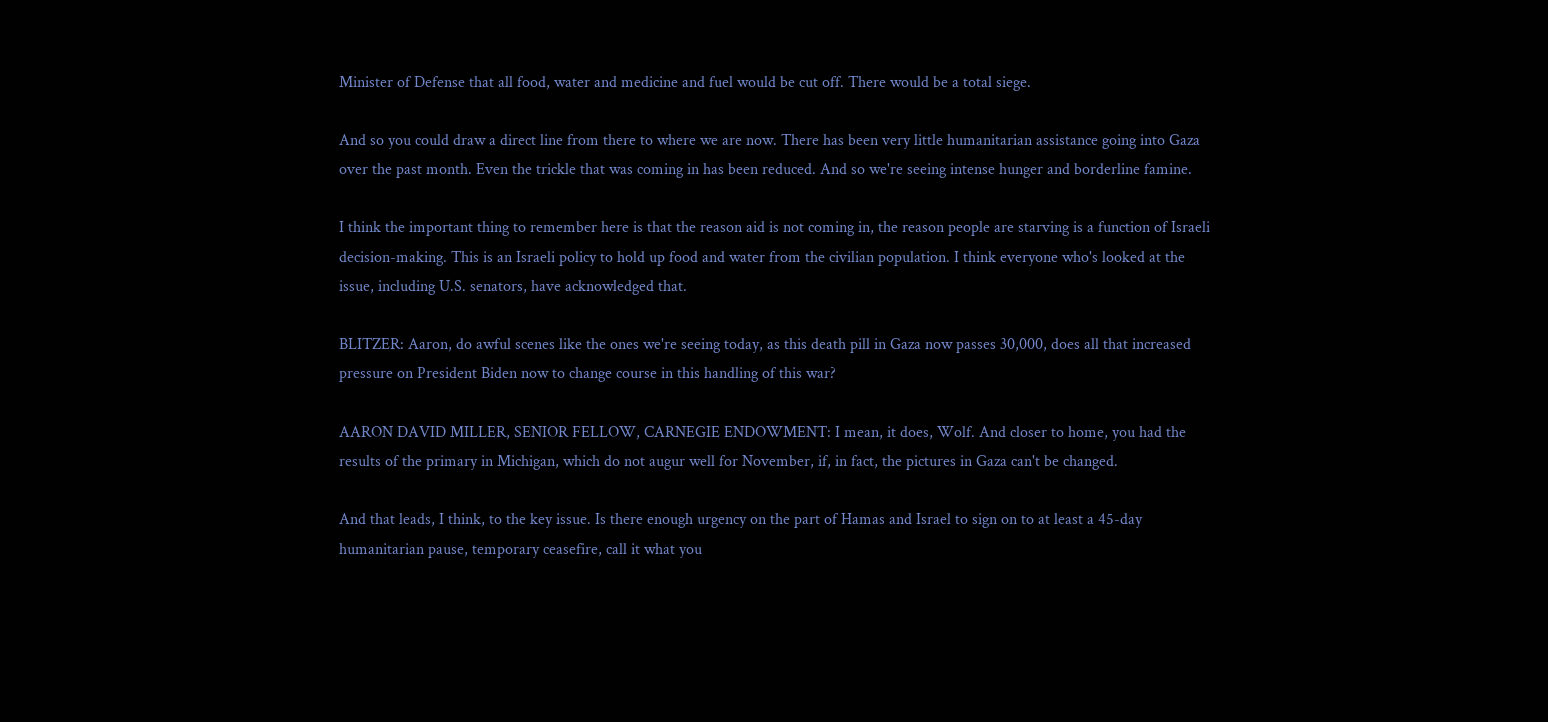Minister of Defense that all food, water and medicine and fuel would be cut off. There would be a total siege.

And so you could draw a direct line from there to where we are now. There has been very little humanitarian assistance going into Gaza over the past month. Even the trickle that was coming in has been reduced. And so we're seeing intense hunger and borderline famine.

I think the important thing to remember here is that the reason aid is not coming in, the reason people are starving is a function of Israeli decision-making. This is an Israeli policy to hold up food and water from the civilian population. I think everyone who's looked at the issue, including U.S. senators, have acknowledged that.

BLITZER: Aaron, do awful scenes like the ones we're seeing today, as this death pill in Gaza now passes 30,000, does all that increased pressure on President Biden now to change course in this handling of this war?

AARON DAVID MILLER, SENIOR FELLOW, CARNEGIE ENDOWMENT: I mean, it does, Wolf. And closer to home, you had the results of the primary in Michigan, which do not augur well for November, if, in fact, the pictures in Gaza can't be changed.

And that leads, I think, to the key issue. Is there enough urgency on the part of Hamas and Israel to sign on to at least a 45-day humanitarian pause, temporary ceasefire, call it what you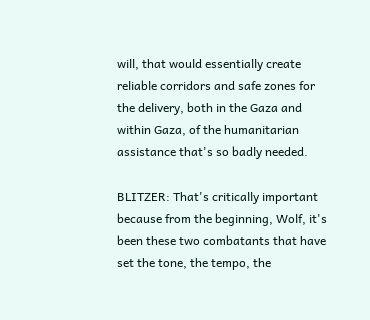will, that would essentially create reliable corridors and safe zones for the delivery, both in the Gaza and within Gaza, of the humanitarian assistance that's so badly needed.

BLITZER: That's critically important because from the beginning, Wolf, it's been these two combatants that have set the tone, the tempo, the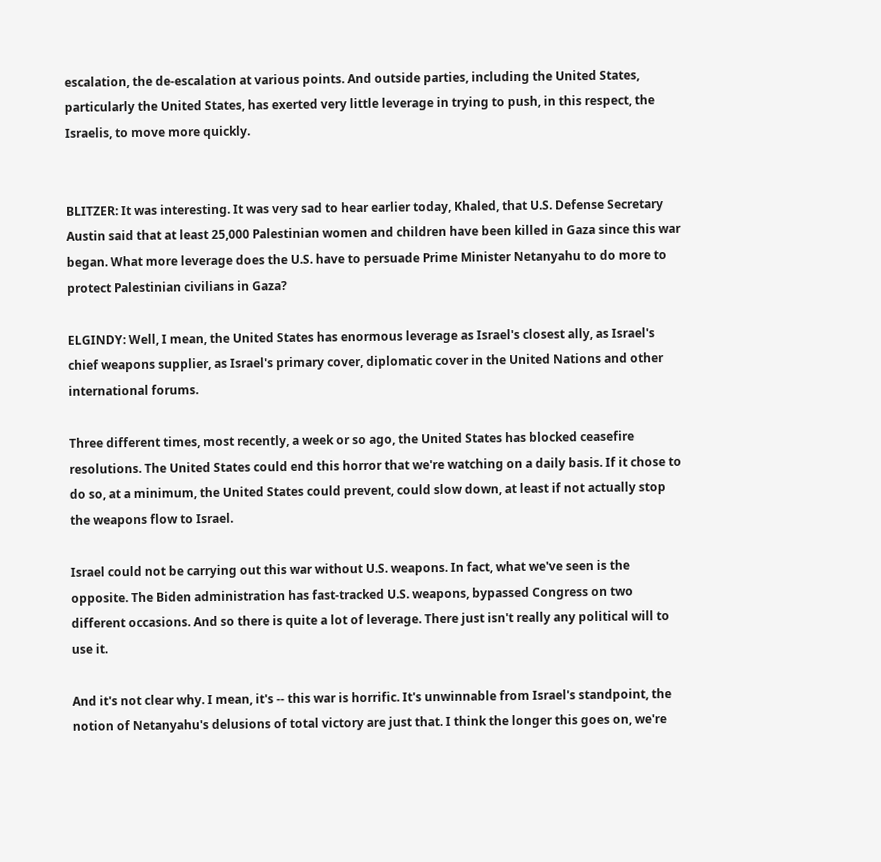escalation, the de-escalation at various points. And outside parties, including the United States, particularly the United States, has exerted very little leverage in trying to push, in this respect, the Israelis, to move more quickly.


BLITZER: It was interesting. It was very sad to hear earlier today, Khaled, that U.S. Defense Secretary Austin said that at least 25,000 Palestinian women and children have been killed in Gaza since this war began. What more leverage does the U.S. have to persuade Prime Minister Netanyahu to do more to protect Palestinian civilians in Gaza?

ELGINDY: Well, I mean, the United States has enormous leverage as Israel's closest ally, as Israel's chief weapons supplier, as Israel's primary cover, diplomatic cover in the United Nations and other international forums.

Three different times, most recently, a week or so ago, the United States has blocked ceasefire resolutions. The United States could end this horror that we're watching on a daily basis. If it chose to do so, at a minimum, the United States could prevent, could slow down, at least if not actually stop the weapons flow to Israel.

Israel could not be carrying out this war without U.S. weapons. In fact, what we've seen is the opposite. The Biden administration has fast-tracked U.S. weapons, bypassed Congress on two different occasions. And so there is quite a lot of leverage. There just isn't really any political will to use it.

And it's not clear why. I mean, it's -- this war is horrific. It's unwinnable from Israel's standpoint, the notion of Netanyahu's delusions of total victory are just that. I think the longer this goes on, we're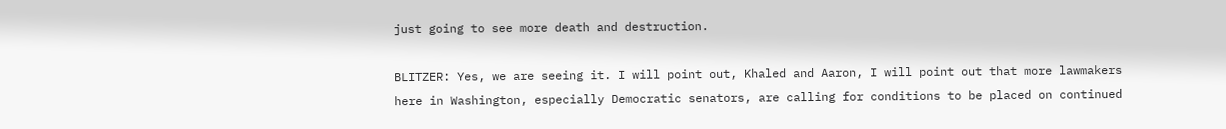just going to see more death and destruction.

BLITZER: Yes, we are seeing it. I will point out, Khaled and Aaron, I will point out that more lawmakers here in Washington, especially Democratic senators, are calling for conditions to be placed on continued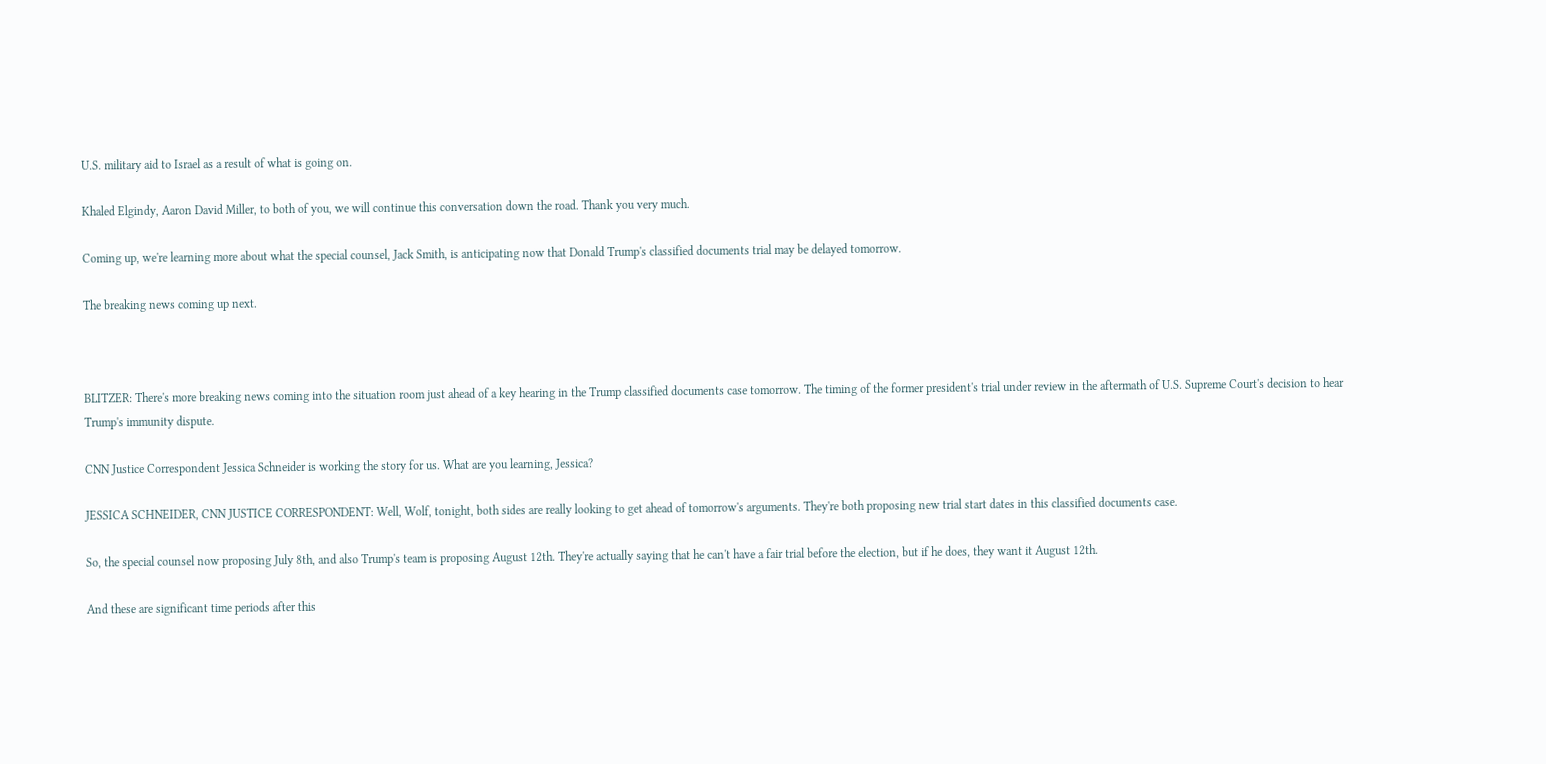U.S. military aid to Israel as a result of what is going on.

Khaled Elgindy, Aaron David Miller, to both of you, we will continue this conversation down the road. Thank you very much.

Coming up, we're learning more about what the special counsel, Jack Smith, is anticipating now that Donald Trump's classified documents trial may be delayed tomorrow.

The breaking news coming up next.



BLITZER: There's more breaking news coming into the situation room just ahead of a key hearing in the Trump classified documents case tomorrow. The timing of the former president's trial under review in the aftermath of U.S. Supreme Court's decision to hear Trump's immunity dispute.

CNN Justice Correspondent Jessica Schneider is working the story for us. What are you learning, Jessica?

JESSICA SCHNEIDER, CNN JUSTICE CORRESPONDENT: Well, Wolf, tonight, both sides are really looking to get ahead of tomorrow's arguments. They're both proposing new trial start dates in this classified documents case.

So, the special counsel now proposing July 8th, and also Trump's team is proposing August 12th. They're actually saying that he can't have a fair trial before the election, but if he does, they want it August 12th.

And these are significant time periods after this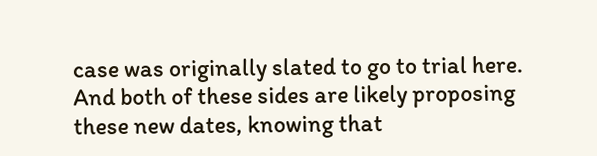case was originally slated to go to trial here. And both of these sides are likely proposing these new dates, knowing that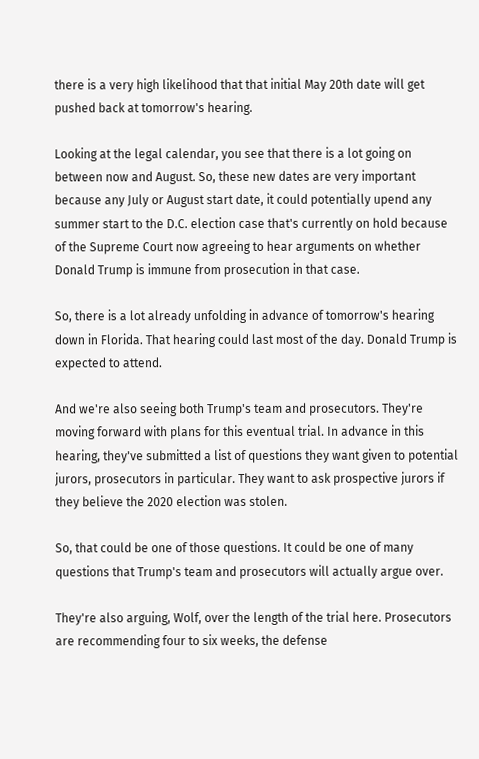there is a very high likelihood that that initial May 20th date will get pushed back at tomorrow's hearing.

Looking at the legal calendar, you see that there is a lot going on between now and August. So, these new dates are very important because any July or August start date, it could potentially upend any summer start to the D.C. election case that's currently on hold because of the Supreme Court now agreeing to hear arguments on whether Donald Trump is immune from prosecution in that case.

So, there is a lot already unfolding in advance of tomorrow's hearing down in Florida. That hearing could last most of the day. Donald Trump is expected to attend.

And we're also seeing both Trump's team and prosecutors. They're moving forward with plans for this eventual trial. In advance in this hearing, they've submitted a list of questions they want given to potential jurors, prosecutors in particular. They want to ask prospective jurors if they believe the 2020 election was stolen.

So, that could be one of those questions. It could be one of many questions that Trump's team and prosecutors will actually argue over.

They're also arguing, Wolf, over the length of the trial here. Prosecutors are recommending four to six weeks, the defense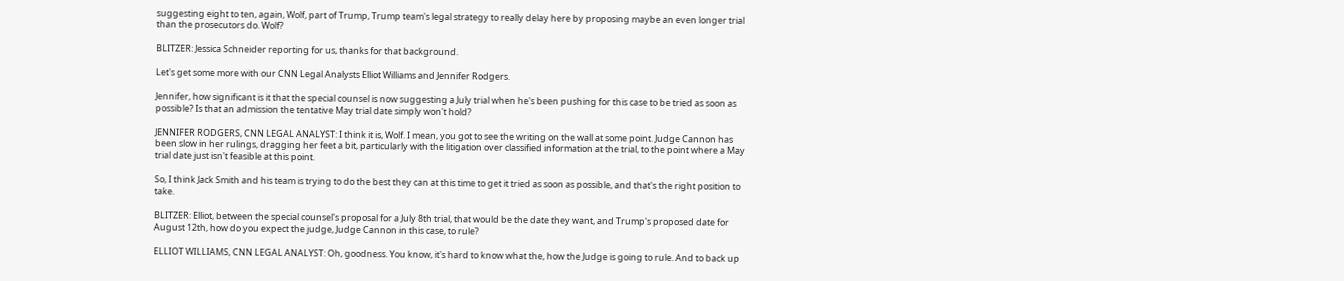suggesting eight to ten, again, Wolf, part of Trump, Trump team's legal strategy to really delay here by proposing maybe an even longer trial than the prosecutors do. Wolf?

BLITZER: Jessica Schneider reporting for us, thanks for that background.

Let's get some more with our CNN Legal Analysts Elliot Williams and Jennifer Rodgers.

Jennifer, how significant is it that the special counsel is now suggesting a July trial when he's been pushing for this case to be tried as soon as possible? Is that an admission the tentative May trial date simply won't hold?

JENNIFER RODGERS, CNN LEGAL ANALYST: I think it is, Wolf. I mean, you got to see the writing on the wall at some point. Judge Cannon has been slow in her rulings, dragging her feet a bit, particularly with the litigation over classified information at the trial, to the point where a May trial date just isn't feasible at this point.

So, I think Jack Smith and his team is trying to do the best they can at this time to get it tried as soon as possible, and that's the right position to take.

BLITZER: Elliot, between the special counsel's proposal for a July 8th trial, that would be the date they want, and Trump's proposed date for August 12th, how do you expect the judge, Judge Cannon in this case, to rule?

ELLIOT WILLIAMS, CNN LEGAL ANALYST: Oh, goodness. You know, it's hard to know what the, how the Judge is going to rule. And to back up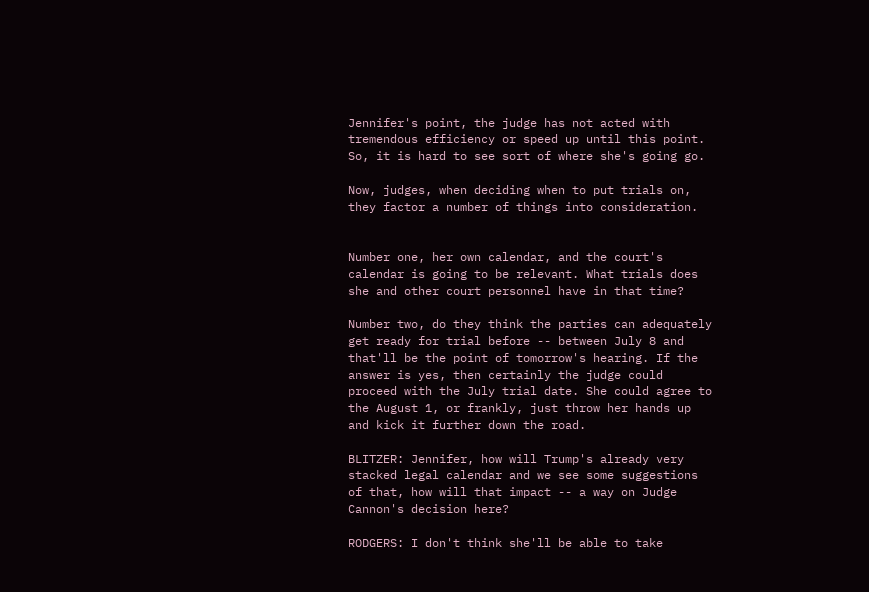Jennifer's point, the judge has not acted with tremendous efficiency or speed up until this point. So, it is hard to see sort of where she's going go.

Now, judges, when deciding when to put trials on, they factor a number of things into consideration.


Number one, her own calendar, and the court's calendar is going to be relevant. What trials does she and other court personnel have in that time?

Number two, do they think the parties can adequately get ready for trial before -- between July 8 and that'll be the point of tomorrow's hearing. If the answer is yes, then certainly the judge could proceed with the July trial date. She could agree to the August 1, or frankly, just throw her hands up and kick it further down the road.

BLITZER: Jennifer, how will Trump's already very stacked legal calendar and we see some suggestions of that, how will that impact -- a way on Judge Cannon's decision here?

RODGERS: I don't think she'll be able to take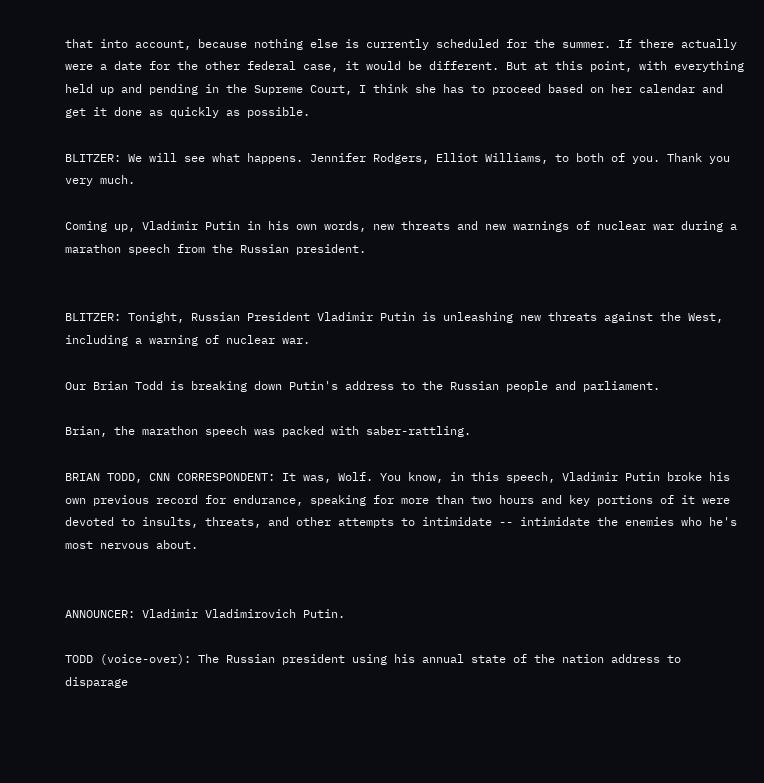that into account, because nothing else is currently scheduled for the summer. If there actually were a date for the other federal case, it would be different. But at this point, with everything held up and pending in the Supreme Court, I think she has to proceed based on her calendar and get it done as quickly as possible.

BLITZER: We will see what happens. Jennifer Rodgers, Elliot Williams, to both of you. Thank you very much.

Coming up, Vladimir Putin in his own words, new threats and new warnings of nuclear war during a marathon speech from the Russian president.


BLITZER: Tonight, Russian President Vladimir Putin is unleashing new threats against the West, including a warning of nuclear war.

Our Brian Todd is breaking down Putin's address to the Russian people and parliament.

Brian, the marathon speech was packed with saber-rattling.

BRIAN TODD, CNN CORRESPONDENT: It was, Wolf. You know, in this speech, Vladimir Putin broke his own previous record for endurance, speaking for more than two hours and key portions of it were devoted to insults, threats, and other attempts to intimidate -- intimidate the enemies who he's most nervous about.


ANNOUNCER: Vladimir Vladimirovich Putin.

TODD (voice-over): The Russian president using his annual state of the nation address to disparage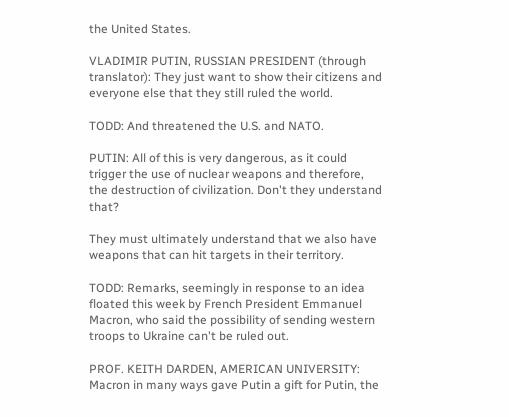the United States.

VLADIMIR PUTIN, RUSSIAN PRESIDENT (through translator): They just want to show their citizens and everyone else that they still ruled the world.

TODD: And threatened the U.S. and NATO.

PUTIN: All of this is very dangerous, as it could trigger the use of nuclear weapons and therefore, the destruction of civilization. Don't they understand that?

They must ultimately understand that we also have weapons that can hit targets in their territory.

TODD: Remarks, seemingly in response to an idea floated this week by French President Emmanuel Macron, who said the possibility of sending western troops to Ukraine can't be ruled out.

PROF. KEITH DARDEN, AMERICAN UNIVERSITY: Macron in many ways gave Putin a gift for Putin, the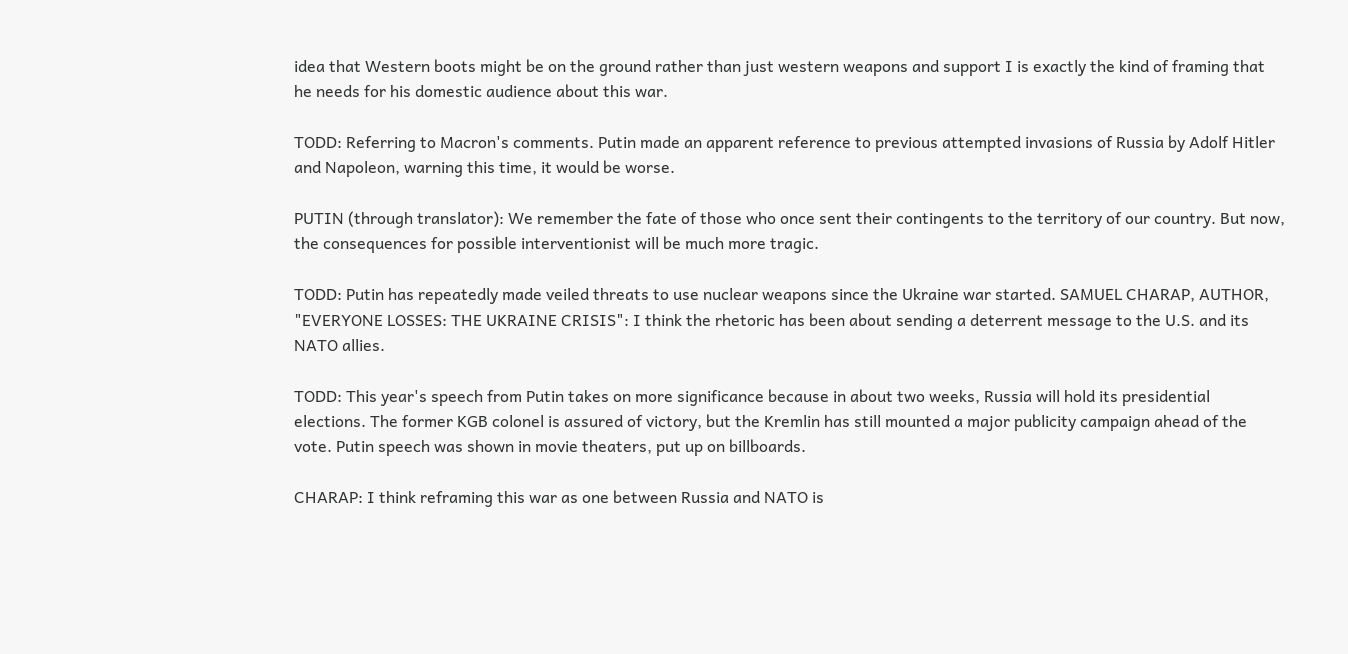idea that Western boots might be on the ground rather than just western weapons and support I is exactly the kind of framing that he needs for his domestic audience about this war.

TODD: Referring to Macron's comments. Putin made an apparent reference to previous attempted invasions of Russia by Adolf Hitler and Napoleon, warning this time, it would be worse.

PUTIN (through translator): We remember the fate of those who once sent their contingents to the territory of our country. But now, the consequences for possible interventionist will be much more tragic.

TODD: Putin has repeatedly made veiled threats to use nuclear weapons since the Ukraine war started. SAMUEL CHARAP, AUTHOR, "EVERYONE LOSSES: THE UKRAINE CRISIS": I think the rhetoric has been about sending a deterrent message to the U.S. and its NATO allies.

TODD: This year's speech from Putin takes on more significance because in about two weeks, Russia will hold its presidential elections. The former KGB colonel is assured of victory, but the Kremlin has still mounted a major publicity campaign ahead of the vote. Putin speech was shown in movie theaters, put up on billboards.

CHARAP: I think reframing this war as one between Russia and NATO is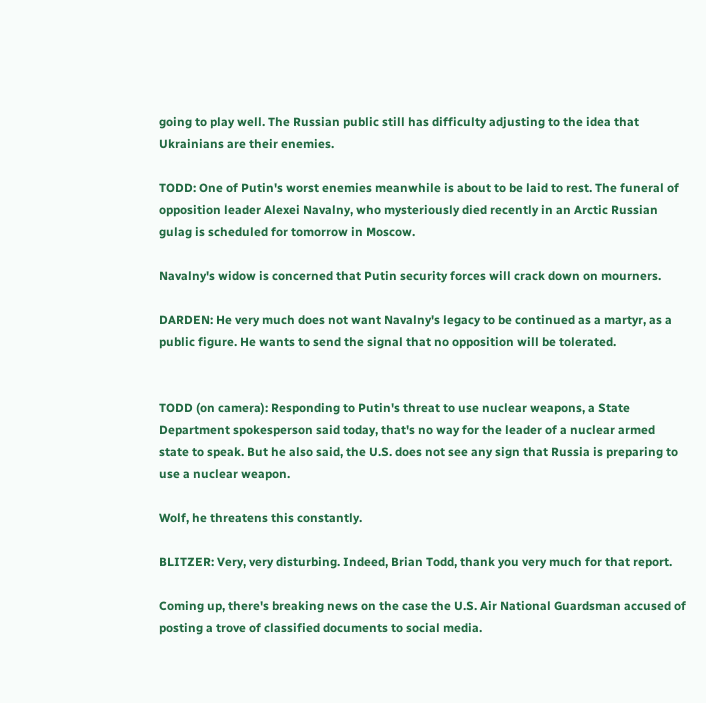going to play well. The Russian public still has difficulty adjusting to the idea that Ukrainians are their enemies.

TODD: One of Putin's worst enemies meanwhile is about to be laid to rest. The funeral of opposition leader Alexei Navalny, who mysteriously died recently in an Arctic Russian gulag is scheduled for tomorrow in Moscow.

Navalny's widow is concerned that Putin security forces will crack down on mourners.

DARDEN: He very much does not want Navalny's legacy to be continued as a martyr, as a public figure. He wants to send the signal that no opposition will be tolerated.


TODD (on camera): Responding to Putin's threat to use nuclear weapons, a State Department spokesperson said today, that's no way for the leader of a nuclear armed state to speak. But he also said, the U.S. does not see any sign that Russia is preparing to use a nuclear weapon.

Wolf, he threatens this constantly.

BLITZER: Very, very disturbing. Indeed, Brian Todd, thank you very much for that report.

Coming up, there's breaking news on the case the U.S. Air National Guardsman accused of posting a trove of classified documents to social media.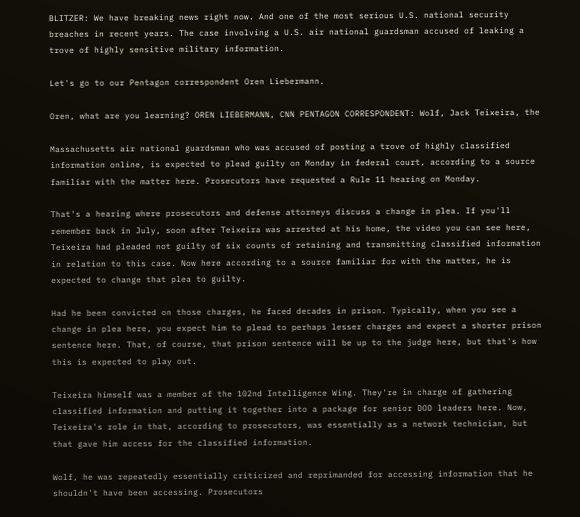BLITZER: We have breaking news right now. And one of the most serious U.S. national security breaches in recent years. The case involving a U.S. air national guardsman accused of leaking a trove of highly sensitive military information.

Let's go to our Pentagon correspondent Oren Liebermann.

Oren, what are you learning? OREN LIEBERMANN, CNN PENTAGON CORRESPONDENT: Wolf, Jack Teixeira, the

Massachusetts air national guardsman who was accused of posting a trove of highly classified information online, is expected to plead guilty on Monday in federal court, according to a source familiar with the matter here. Prosecutors have requested a Rule 11 hearing on Monday.

That's a hearing where prosecutors and defense attorneys discuss a change in plea. If you'll remember back in July, soon after Teixeira was arrested at his home, the video you can see here, Teixeira had pleaded not guilty of six counts of retaining and transmitting classified information in relation to this case. Now here according to a source familiar for with the matter, he is expected to change that plea to guilty.

Had he been convicted on those charges, he faced decades in prison. Typically, when you see a change in plea here, you expect him to plead to perhaps lesser charges and expect a shorter prison sentence here. That, of course, that prison sentence will be up to the judge here, but that's how this is expected to play out.

Teixeira himself was a member of the 102nd Intelligence Wing. They're in charge of gathering classified information and putting it together into a package for senior DOD leaders here. Now, Teixeira's role in that, according to prosecutors, was essentially as a network technician, but that gave him access for the classified information.

Wolf, he was repeatedly essentially criticized and reprimanded for accessing information that he shouldn't have been accessing. Prosecutors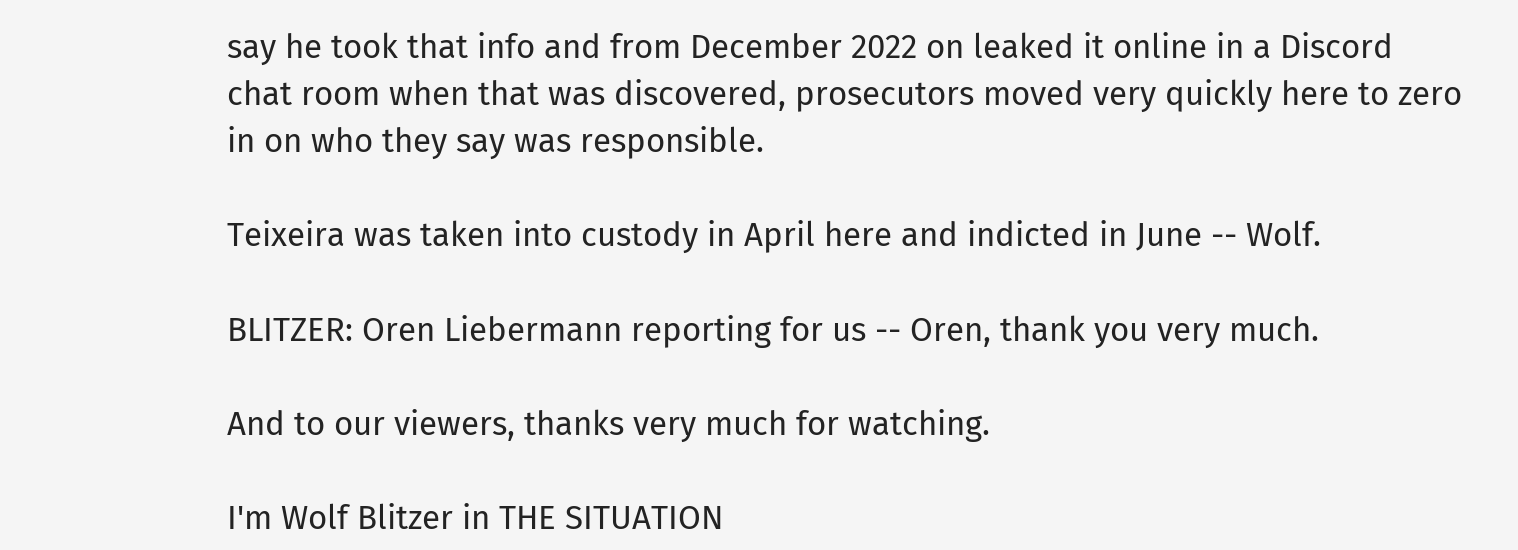say he took that info and from December 2022 on leaked it online in a Discord chat room when that was discovered, prosecutors moved very quickly here to zero in on who they say was responsible.

Teixeira was taken into custody in April here and indicted in June -- Wolf.

BLITZER: Oren Liebermann reporting for us -- Oren, thank you very much.

And to our viewers, thanks very much for watching.

I'm Wolf Blitzer in THE SITUATION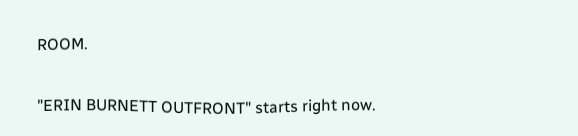ROOM.

"ERIN BURNETT OUTFRONT" starts right now.